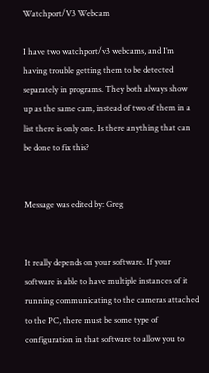Watchport/V3 Webcam

I have two watchport/v3 webcams, and I’m having trouble getting them to be detected separately in programs. They both always show up as the same cam, instead of two of them in a list there is only one. Is there anything that can be done to fix this?


Message was edited by: Greg


It really depends on your software. If your software is able to have multiple instances of it running communicating to the cameras attached to the PC, there must be some type of configuration in that software to allow you to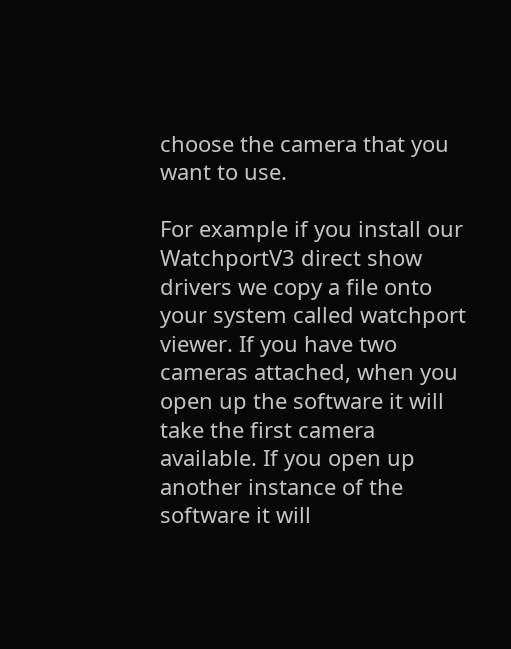choose the camera that you want to use.

For example if you install our WatchportV3 direct show drivers we copy a file onto your system called watchport viewer. If you have two cameras attached, when you open up the software it will take the first camera available. If you open up another instance of the software it will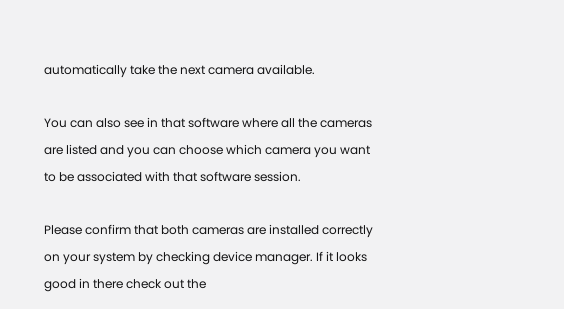automatically take the next camera available.

You can also see in that software where all the cameras are listed and you can choose which camera you want to be associated with that software session.

Please confirm that both cameras are installed correctly on your system by checking device manager. If it looks good in there check out the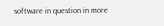software in question in more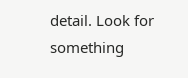detail. Look for something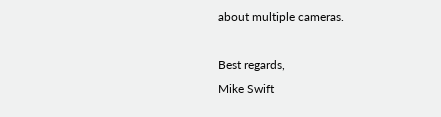about multiple cameras.

Best regards,
Mike Swift